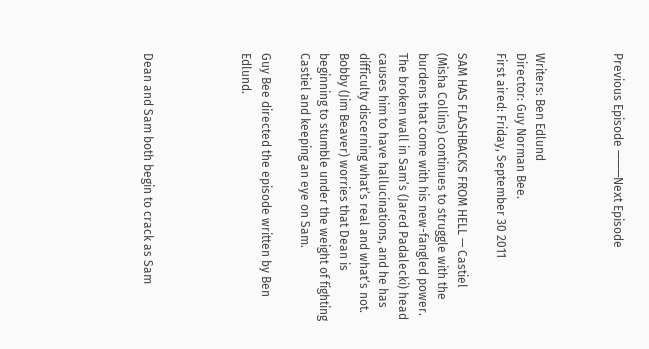Previous Episode ———Next Episode



Writers: Ben Edlund
Director: Guy Norman Bee.
First aired: Friday, September 30 2011

SAM HAS FLASHBACKS FROM HELL — Castiel (Misha Collins) continues to struggle with the burdens that come with his new-fangled power. The broken wall in Sam’s (Jared Padalecki) head causes him to have hallucinations, and he has difficulty discerning what’s real and what’s not. Bobby (Jim Beaver) worries that Dean is beginning to stumble under the weight of fighting Castiel and keeping an eye on Sam.

Guy Bee directed the episode written by Ben Edlund.




Dean and Sam both begin to crack as Sam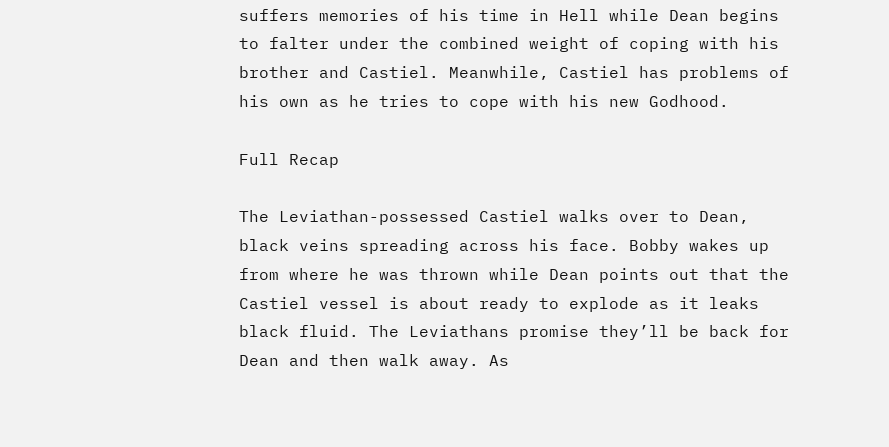suffers memories of his time in Hell while Dean begins to falter under the combined weight of coping with his brother and Castiel. Meanwhile, Castiel has problems of his own as he tries to cope with his new Godhood.

Full Recap

The Leviathan-possessed Castiel walks over to Dean, black veins spreading across his face. Bobby wakes up from where he was thrown while Dean points out that the Castiel vessel is about ready to explode as it leaks black fluid. The Leviathans promise they’ll be back for Dean and then walk away. As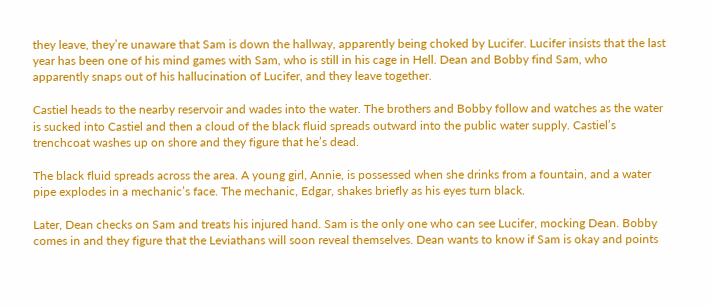they leave, they’re unaware that Sam is down the hallway, apparently being choked by Lucifer. Lucifer insists that the last year has been one of his mind games with Sam, who is still in his cage in Hell. Dean and Bobby find Sam, who apparently snaps out of his hallucination of Lucifer, and they leave together.

Castiel heads to the nearby reservoir and wades into the water. The brothers and Bobby follow and watches as the water is sucked into Castiel and then a cloud of the black fluid spreads outward into the public water supply. Castiel’s trenchcoat washes up on shore and they figure that he’s dead.

The black fluid spreads across the area. A young girl, Annie, is possessed when she drinks from a fountain, and a water pipe explodes in a mechanic’s face. The mechanic, Edgar, shakes briefly as his eyes turn black.

Later, Dean checks on Sam and treats his injured hand. Sam is the only one who can see Lucifer, mocking Dean. Bobby comes in and they figure that the Leviathans will soon reveal themselves. Dean wants to know if Sam is okay and points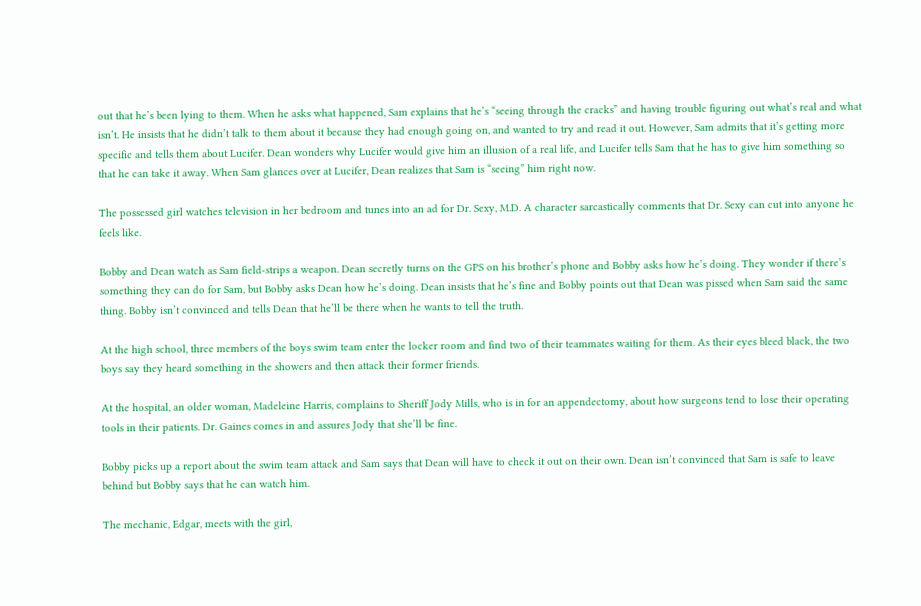out that he’s been lying to them. When he asks what happened, Sam explains that he’s “seeing through the cracks” and having trouble figuring out what’s real and what isn’t. He insists that he didn’t talk to them about it because they had enough going on, and wanted to try and read it out. However, Sam admits that it’s getting more specific and tells them about Lucifer. Dean wonders why Lucifer would give him an illusion of a real life, and Lucifer tells Sam that he has to give him something so that he can take it away. When Sam glances over at Lucifer, Dean realizes that Sam is “seeing” him right now.

The possessed girl watches television in her bedroom and tunes into an ad for Dr. Sexy, M.D. A character sarcastically comments that Dr. Sexy can cut into anyone he feels like.

Bobby and Dean watch as Sam field-strips a weapon. Dean secretly turns on the GPS on his brother’s phone and Bobby asks how he’s doing. They wonder if there’s something they can do for Sam, but Bobby asks Dean how he’s doing. Dean insists that he’s fine and Bobby points out that Dean was pissed when Sam said the same thing. Bobby isn’t convinced and tells Dean that he’ll be there when he wants to tell the truth.

At the high school, three members of the boys swim team enter the locker room and find two of their teammates waiting for them. As their eyes bleed black, the two boys say they heard something in the showers and then attack their former friends.

At the hospital, an older woman, Madeleine Harris, complains to Sheriff Jody Mills, who is in for an appendectomy, about how surgeons tend to lose their operating tools in their patients. Dr. Gaines comes in and assures Jody that she’ll be fine.

Bobby picks up a report about the swim team attack and Sam says that Dean will have to check it out on their own. Dean isn’t convinced that Sam is safe to leave behind but Bobby says that he can watch him.

The mechanic, Edgar, meets with the girl,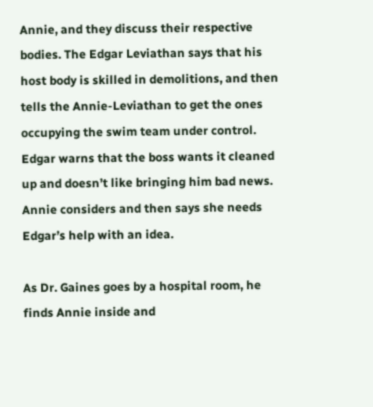Annie, and they discuss their respective bodies. The Edgar Leviathan says that his host body is skilled in demolitions, and then tells the Annie-Leviathan to get the ones occupying the swim team under control. Edgar warns that the boss wants it cleaned up and doesn’t like bringing him bad news. Annie considers and then says she needs Edgar’s help with an idea.

As Dr. Gaines goes by a hospital room, he finds Annie inside and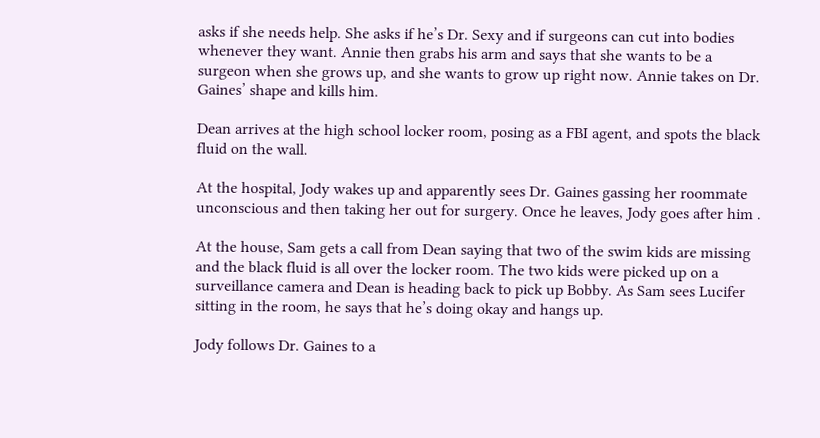asks if she needs help. She asks if he’s Dr. Sexy and if surgeons can cut into bodies whenever they want. Annie then grabs his arm and says that she wants to be a surgeon when she grows up, and she wants to grow up right now. Annie takes on Dr. Gaines’ shape and kills him.

Dean arrives at the high school locker room, posing as a FBI agent, and spots the black fluid on the wall.

At the hospital, Jody wakes up and apparently sees Dr. Gaines gassing her roommate unconscious and then taking her out for surgery. Once he leaves, Jody goes after him .

At the house, Sam gets a call from Dean saying that two of the swim kids are missing and the black fluid is all over the locker room. The two kids were picked up on a surveillance camera and Dean is heading back to pick up Bobby. As Sam sees Lucifer sitting in the room, he says that he’s doing okay and hangs up.

Jody follows Dr. Gaines to a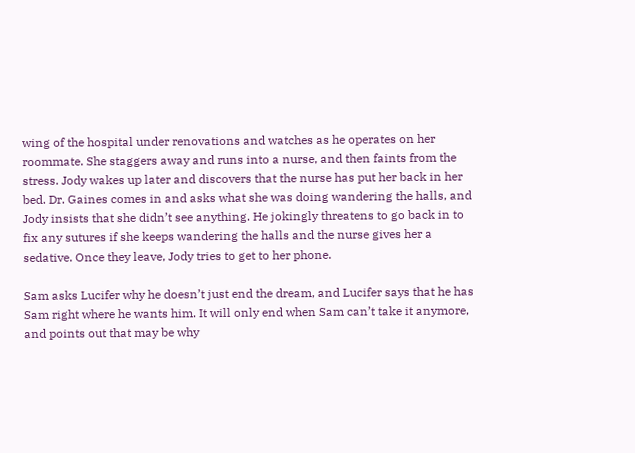wing of the hospital under renovations and watches as he operates on her roommate. She staggers away and runs into a nurse, and then faints from the stress. Jody wakes up later and discovers that the nurse has put her back in her bed. Dr. Gaines comes in and asks what she was doing wandering the halls, and Jody insists that she didn’t see anything. He jokingly threatens to go back in to fix any sutures if she keeps wandering the halls and the nurse gives her a sedative. Once they leave, Jody tries to get to her phone.

Sam asks Lucifer why he doesn’t just end the dream, and Lucifer says that he has Sam right where he wants him. It will only end when Sam can’t take it anymore, and points out that may be why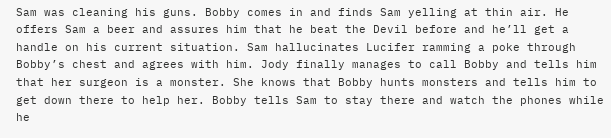Sam was cleaning his guns. Bobby comes in and finds Sam yelling at thin air. He offers Sam a beer and assures him that he beat the Devil before and he’ll get a handle on his current situation. Sam hallucinates Lucifer ramming a poke through Bobby’s chest and agrees with him. Jody finally manages to call Bobby and tells him that her surgeon is a monster. She knows that Bobby hunts monsters and tells him to get down there to help her. Bobby tells Sam to stay there and watch the phones while he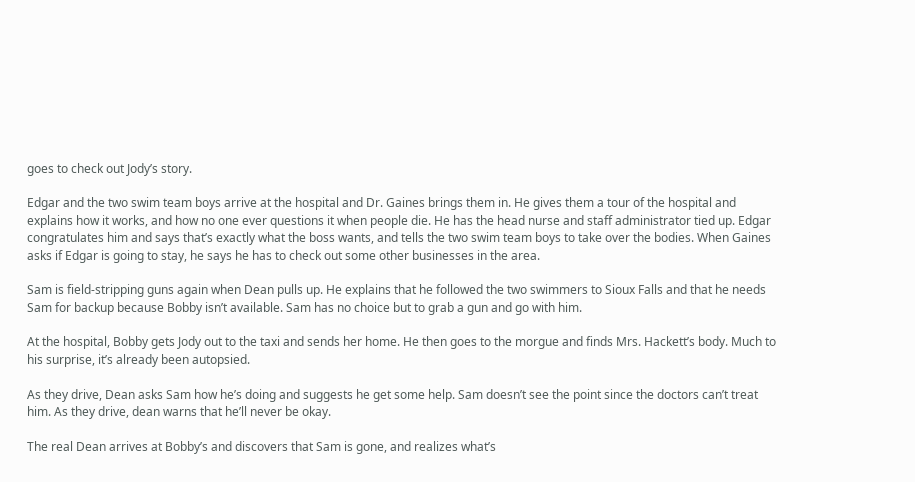goes to check out Jody’s story.

Edgar and the two swim team boys arrive at the hospital and Dr. Gaines brings them in. He gives them a tour of the hospital and explains how it works, and how no one ever questions it when people die. He has the head nurse and staff administrator tied up. Edgar congratulates him and says that’s exactly what the boss wants, and tells the two swim team boys to take over the bodies. When Gaines asks if Edgar is going to stay, he says he has to check out some other businesses in the area.

Sam is field-stripping guns again when Dean pulls up. He explains that he followed the two swimmers to Sioux Falls and that he needs Sam for backup because Bobby isn’t available. Sam has no choice but to grab a gun and go with him.

At the hospital, Bobby gets Jody out to the taxi and sends her home. He then goes to the morgue and finds Mrs. Hackett’s body. Much to his surprise, it’s already been autopsied.

As they drive, Dean asks Sam how he’s doing and suggests he get some help. Sam doesn’t see the point since the doctors can’t treat him. As they drive, dean warns that he’ll never be okay.

The real Dean arrives at Bobby’s and discovers that Sam is gone, and realizes what’s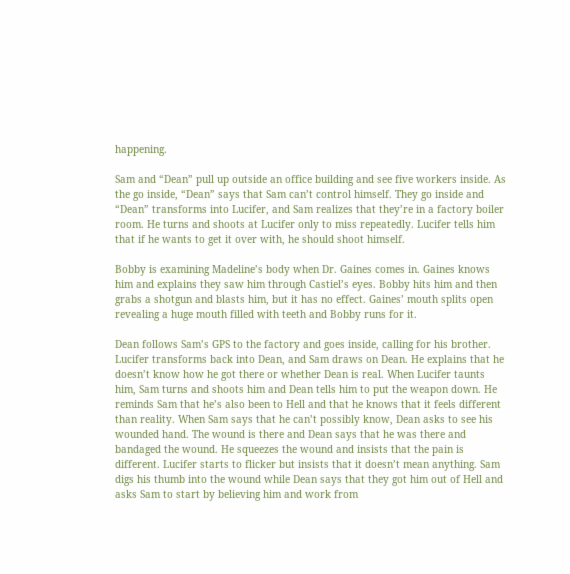happening.

Sam and “Dean” pull up outside an office building and see five workers inside. As the go inside, “Dean” says that Sam can’t control himself. They go inside and “Dean” transforms into Lucifer, and Sam realizes that they’re in a factory boiler room. He turns and shoots at Lucifer only to miss repeatedly. Lucifer tells him that if he wants to get it over with, he should shoot himself.

Bobby is examining Madeline’s body when Dr. Gaines comes in. Gaines knows him and explains they saw him through Castiel’s eyes. Bobby hits him and then grabs a shotgun and blasts him, but it has no effect. Gaines’ mouth splits open revealing a huge mouth filled with teeth and Bobby runs for it.

Dean follows Sam’s GPS to the factory and goes inside, calling for his brother. Lucifer transforms back into Dean, and Sam draws on Dean. He explains that he doesn’t know how he got there or whether Dean is real. When Lucifer taunts him, Sam turns and shoots him and Dean tells him to put the weapon down. He reminds Sam that he’s also been to Hell and that he knows that it feels different than reality. When Sam says that he can’t possibly know, Dean asks to see his wounded hand. The wound is there and Dean says that he was there and bandaged the wound. He squeezes the wound and insists that the pain is different. Lucifer starts to flicker but insists that it doesn’t mean anything. Sam digs his thumb into the wound while Dean says that they got him out of Hell and asks Sam to start by believing him and work from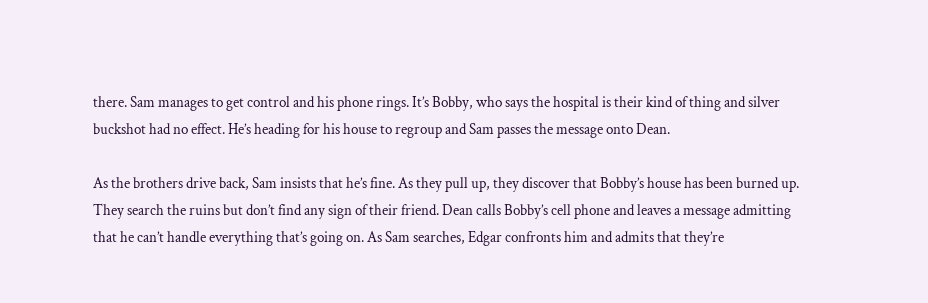there. Sam manages to get control and his phone rings. It’s Bobby, who says the hospital is their kind of thing and silver buckshot had no effect. He’s heading for his house to regroup and Sam passes the message onto Dean.

As the brothers drive back, Sam insists that he’s fine. As they pull up, they discover that Bobby’s house has been burned up. They search the ruins but don’t find any sign of their friend. Dean calls Bobby’s cell phone and leaves a message admitting that he can’t handle everything that’s going on. As Sam searches, Edgar confronts him and admits that they’re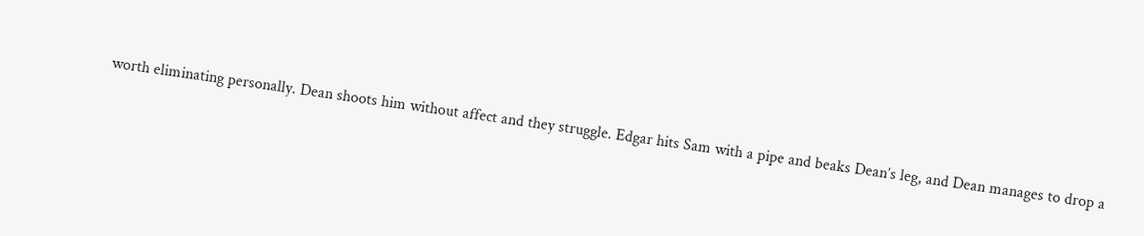worth eliminating personally. Dean shoots him without affect and they struggle. Edgar hits Sam with a pipe and beaks Dean’s leg, and Dean manages to drop a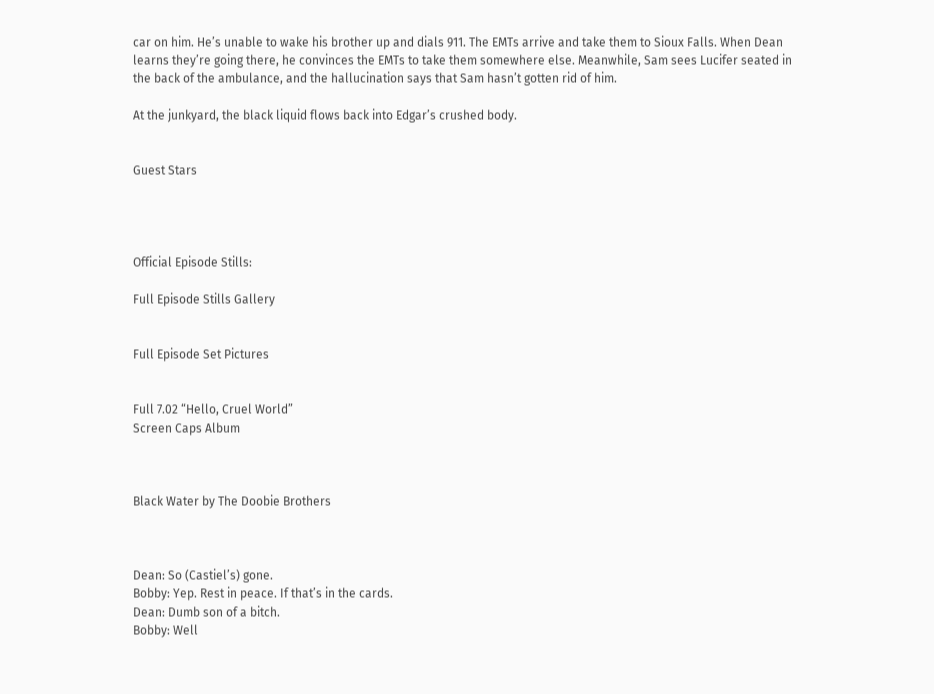car on him. He’s unable to wake his brother up and dials 911. The EMTs arrive and take them to Sioux Falls. When Dean learns they’re going there, he convinces the EMTs to take them somewhere else. Meanwhile, Sam sees Lucifer seated in the back of the ambulance, and the hallucination says that Sam hasn’t gotten rid of him.

At the junkyard, the black liquid flows back into Edgar’s crushed body.


Guest Stars




Official Episode Stills:

Full Episode Stills Gallery


Full Episode Set Pictures


Full 7.02 “Hello, Cruel World”
Screen Caps Album



Black Water by The Doobie Brothers



Dean: So (Castiel’s) gone.
Bobby: Yep. Rest in peace. If that’s in the cards.
Dean: Dumb son of a bitch.
Bobby: Well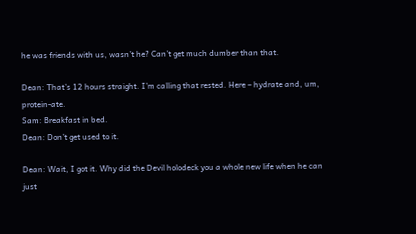he was friends with us, wasn’t he? Can’t get much dumber than that.

Dean: That’s 12 hours straight. I’m calling that rested. Here – hydrate and, um, protein-ate.
Sam: Breakfast in bed.
Dean: Don’t get used to it.

Dean: Wait, I got it. Why did the Devil holodeck you a whole new life when he can just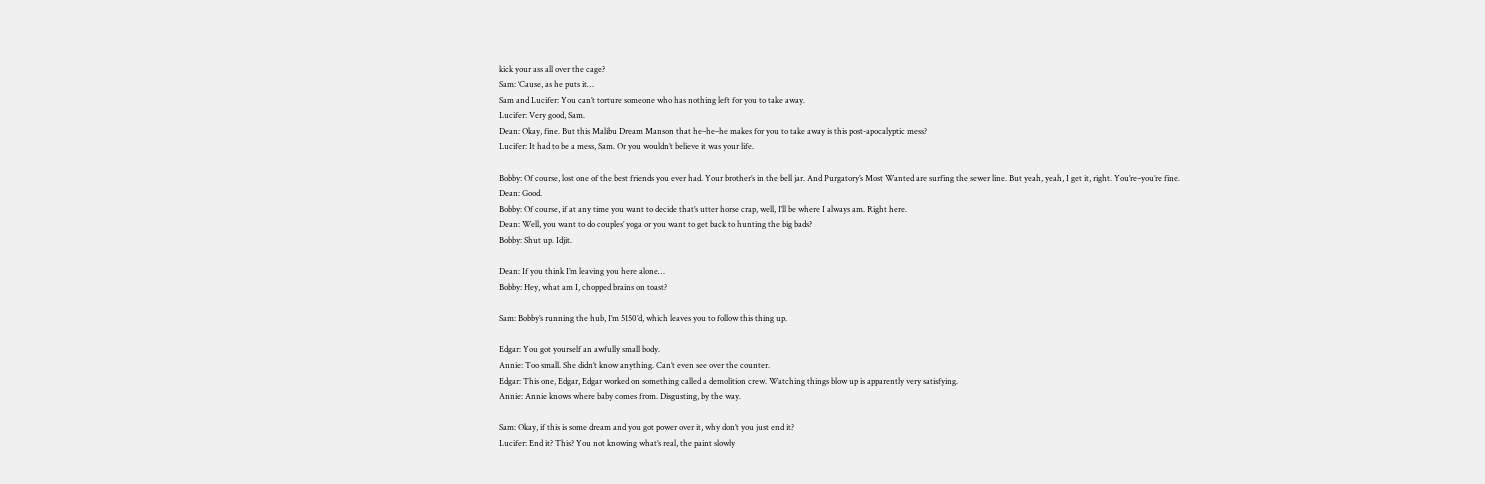kick your ass all over the cage?
Sam: ‘Cause, as he puts it…
Sam and Lucifer: You can’t torture someone who has nothing left for you to take away.
Lucifer: Very good, Sam.
Dean: Okay, fine. But this Malibu Dream Manson that he–he–he makes for you to take away is this post-apocalyptic mess?
Lucifer: It had to be a mess, Sam. Or you wouldn’t believe it was your life.

Bobby: Of course, lost one of the best friends you ever had. Your brother’s in the bell jar. And Purgatory’s Most Wanted are surfing the sewer line. But yeah, yeah, I get it, right. You’re–you’re fine.
Dean: Good.
Bobby: Of course, if at any time you want to decide that’s utter horse crap, well, I’ll be where I always am. Right here.
Dean: Well, you want to do couples’ yoga or you want to get back to hunting the big bads?
Bobby: Shut up. Idjit.

Dean: If you think I’m leaving you here alone…
Bobby: Hey, what am I, chopped brains on toast?

Sam: Bobby’s running the hub, I’m 5150’d, which leaves you to follow this thing up.

Edgar: You got yourself an awfully small body.
Annie: Too small. She didn’t know anything. Can’t even see over the counter.
Edgar: This one, Edgar, Edgar worked on something called a demolition crew. Watching things blow up is apparently very satisfying.
Annie: Annie knows where baby comes from. Disgusting, by the way.

Sam: Okay, if this is some dream and you got power over it, why don’t you just end it?
Lucifer: End it? This? You not knowing what’s real, the paint slowly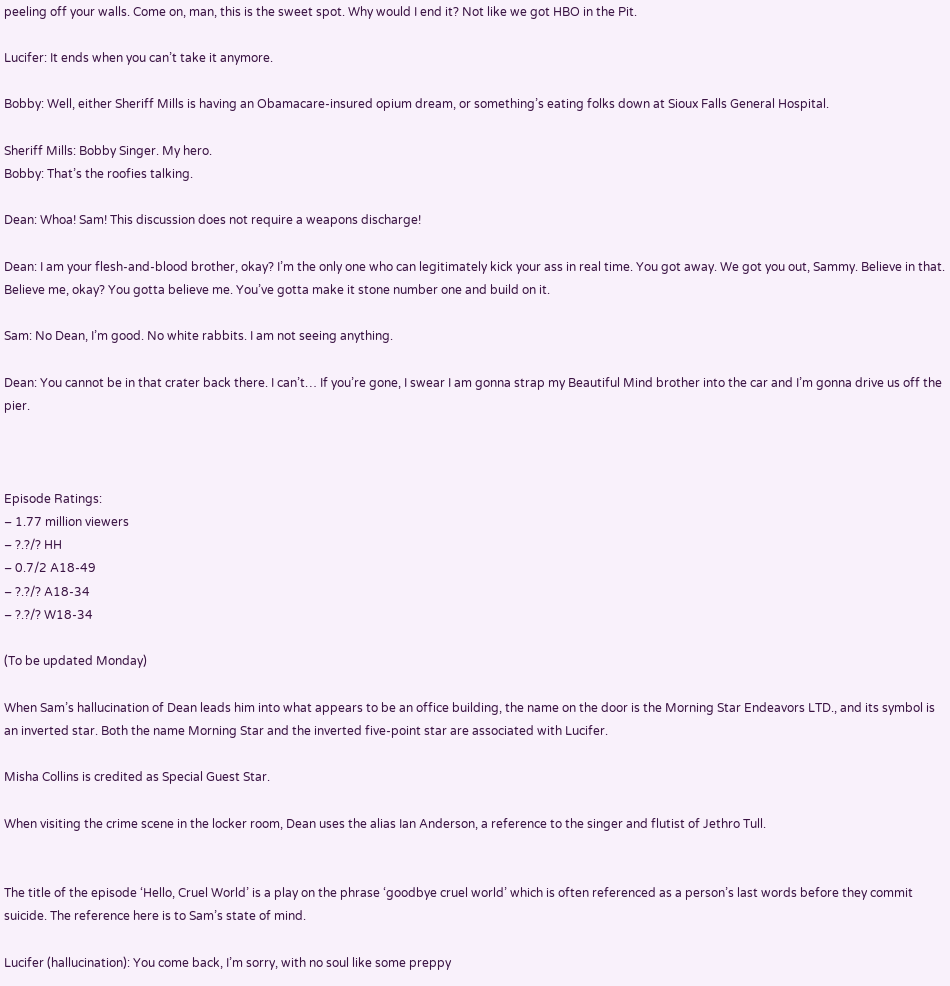peeling off your walls. Come on, man, this is the sweet spot. Why would I end it? Not like we got HBO in the Pit.

Lucifer: It ends when you can’t take it anymore.

Bobby: Well, either Sheriff Mills is having an Obamacare-insured opium dream, or something’s eating folks down at Sioux Falls General Hospital.

Sheriff Mills: Bobby Singer. My hero.
Bobby: That’s the roofies talking.

Dean: Whoa! Sam! This discussion does not require a weapons discharge!

Dean: I am your flesh-and-blood brother, okay? I’m the only one who can legitimately kick your ass in real time. You got away. We got you out, Sammy. Believe in that. Believe me, okay? You gotta believe me. You’ve gotta make it stone number one and build on it.

Sam: No Dean, I’m good. No white rabbits. I am not seeing anything.

Dean: You cannot be in that crater back there. I can’t… If you’re gone, I swear I am gonna strap my Beautiful Mind brother into the car and I’m gonna drive us off the pier.



Episode Ratings:
– 1.77 million viewers
– ?.?/? HH
– 0.7/2 A18-49
– ?.?/? A18-34
– ?.?/? W18-34

(To be updated Monday)

When Sam’s hallucination of Dean leads him into what appears to be an office building, the name on the door is the Morning Star Endeavors LTD., and its symbol is an inverted star. Both the name Morning Star and the inverted five-point star are associated with Lucifer.

Misha Collins is credited as Special Guest Star.

When visiting the crime scene in the locker room, Dean uses the alias Ian Anderson, a reference to the singer and flutist of Jethro Tull.


The title of the episode ‘Hello, Cruel World’ is a play on the phrase ‘goodbye cruel world’ which is often referenced as a person’s last words before they commit suicide. The reference here is to Sam’s state of mind.

Lucifer (hallucination): You come back, I’m sorry, with no soul like some preppy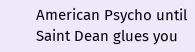American Psycho until Saint Dean glues you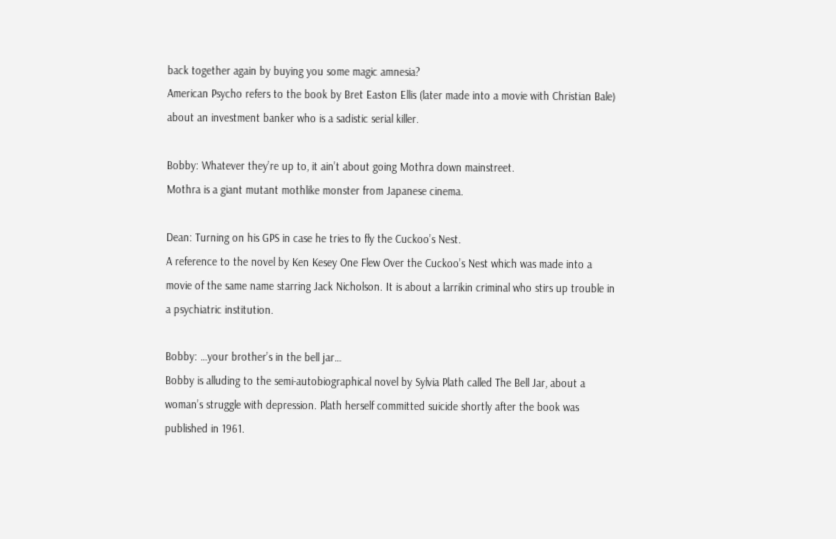back together again by buying you some magic amnesia?
American Psycho refers to the book by Bret Easton Ellis (later made into a movie with Christian Bale) about an investment banker who is a sadistic serial killer.

Bobby: Whatever they’re up to, it ain’t about going Mothra down mainstreet.
Mothra is a giant mutant mothlike monster from Japanese cinema.

Dean: Turning on his GPS in case he tries to fly the Cuckoo’s Nest.
A reference to the novel by Ken Kesey One Flew Over the Cuckoo’s Nest which was made into a movie of the same name starring Jack Nicholson. It is about a larrikin criminal who stirs up trouble in a psychiatric institution.

Bobby: …your brother’s in the bell jar…
Bobby is alluding to the semi-autobiographical novel by Sylvia Plath called The Bell Jar, about a woman’s struggle with depression. Plath herself committed suicide shortly after the book was published in 1961.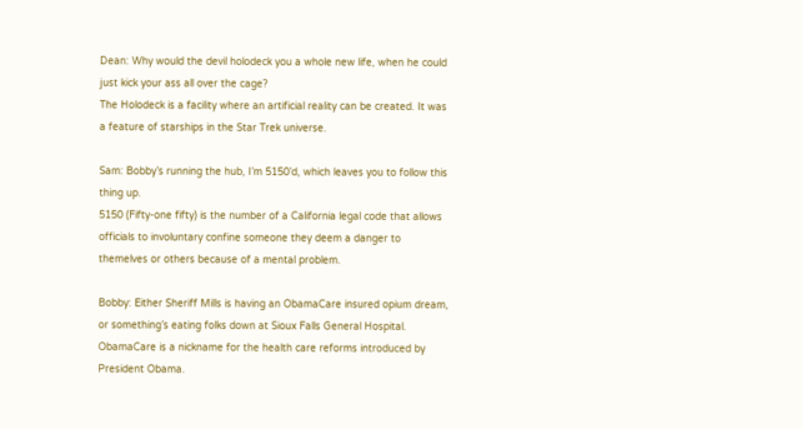Dean: Why would the devil holodeck you a whole new life, when he could just kick your ass all over the cage?
The Holodeck is a facility where an artificial reality can be created. It was a feature of starships in the Star Trek universe.

Sam: Bobby’s running the hub, I’m 5150’d, which leaves you to follow this thing up.
5150 (Fifty-one fifty) is the number of a California legal code that allows officials to involuntary confine someone they deem a danger to themelves or others because of a mental problem.

Bobby: Either Sheriff Mills is having an ObamaCare insured opium dream, or something’s eating folks down at Sioux Falls General Hospital.
ObamaCare is a nickname for the health care reforms introduced by President Obama.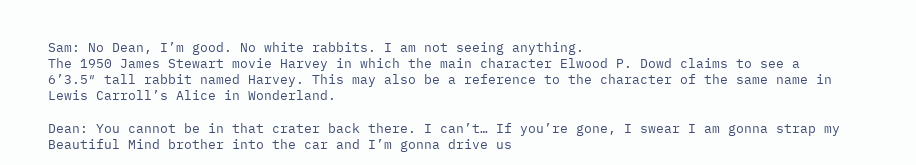Sam: No Dean, I’m good. No white rabbits. I am not seeing anything.
The 1950 James Stewart movie Harvey in which the main character Elwood P. Dowd claims to see a 6’3.5″ tall rabbit named Harvey. This may also be a reference to the character of the same name in Lewis Carroll’s Alice in Wonderland.

Dean: You cannot be in that crater back there. I can’t… If you’re gone, I swear I am gonna strap my Beautiful Mind brother into the car and I’m gonna drive us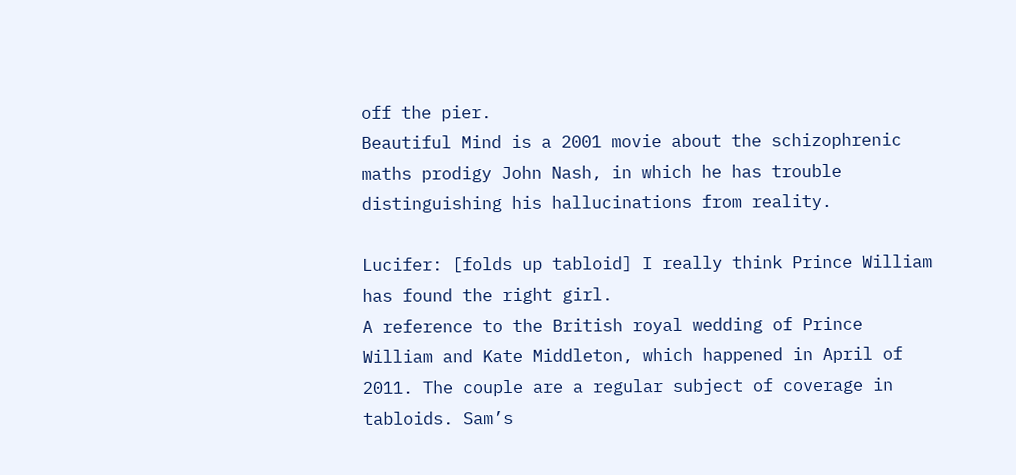off the pier.
Beautiful Mind is a 2001 movie about the schizophrenic maths prodigy John Nash, in which he has trouble distinguishing his hallucinations from reality.

Lucifer: [folds up tabloid] I really think Prince William has found the right girl.
A reference to the British royal wedding of Prince William and Kate Middleton, which happened in April of 2011. The couple are a regular subject of coverage in tabloids. Sam’s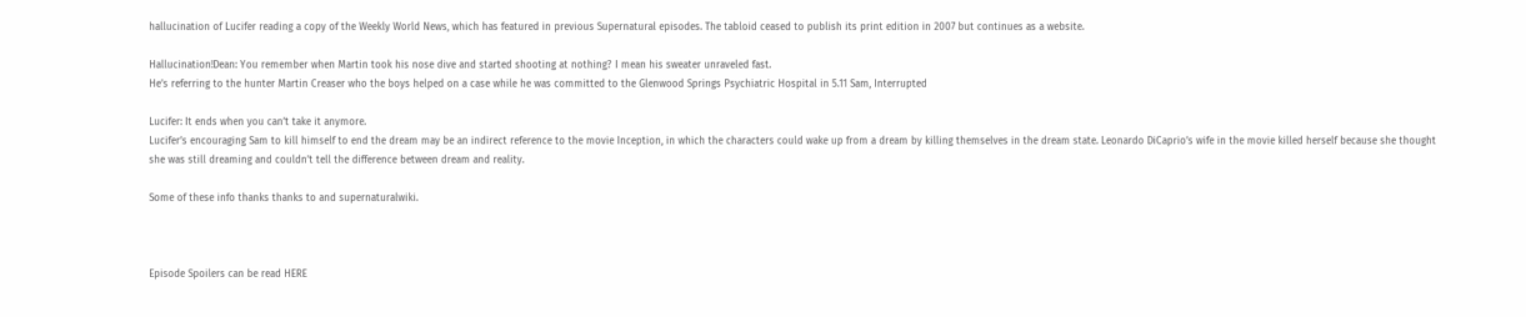hallucination of Lucifer reading a copy of the Weekly World News, which has featured in previous Supernatural episodes. The tabloid ceased to publish its print edition in 2007 but continues as a website.

Hallucination!Dean: You remember when Martin took his nose dive and started shooting at nothing? I mean his sweater unraveled fast.
He’s referring to the hunter Martin Creaser who the boys helped on a case while he was committed to the Glenwood Springs Psychiatric Hospital in 5.11 Sam, Interrupted

Lucifer: It ends when you can’t take it anymore.
Lucifer’s encouraging Sam to kill himself to end the dream may be an indirect reference to the movie Inception, in which the characters could wake up from a dream by killing themselves in the dream state. Leonardo DiCaprio’s wife in the movie killed herself because she thought she was still dreaming and couldn’t tell the difference between dream and reality.

Some of these info thanks thanks to and supernaturalwiki.



Episode Spoilers can be read HERE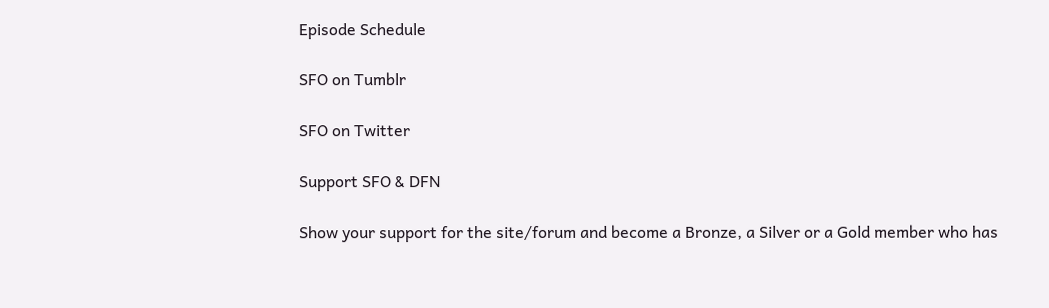Episode Schedule

SFO on Tumblr

SFO on Twitter

Support SFO & DFN

Show your support for the site/forum and become a Bronze, a Silver or a Gold member who has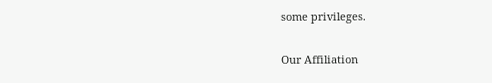some privileges.

Our Affiliation